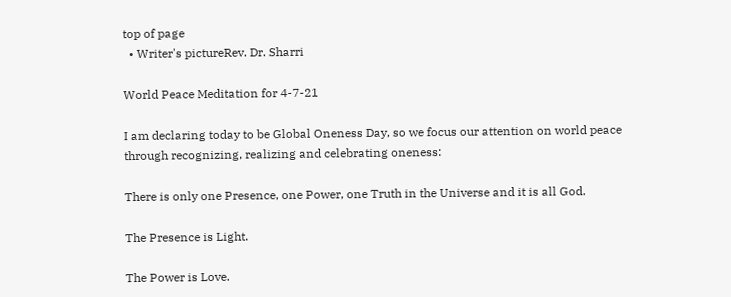top of page
  • Writer's pictureRev. Dr. Sharri

World Peace Meditation for 4-7-21

I am declaring today to be Global Oneness Day, so we focus our attention on world peace through recognizing, realizing and celebrating oneness:

There is only one Presence, one Power, one Truth in the Universe and it is all God.

The Presence is Light.

The Power is Love.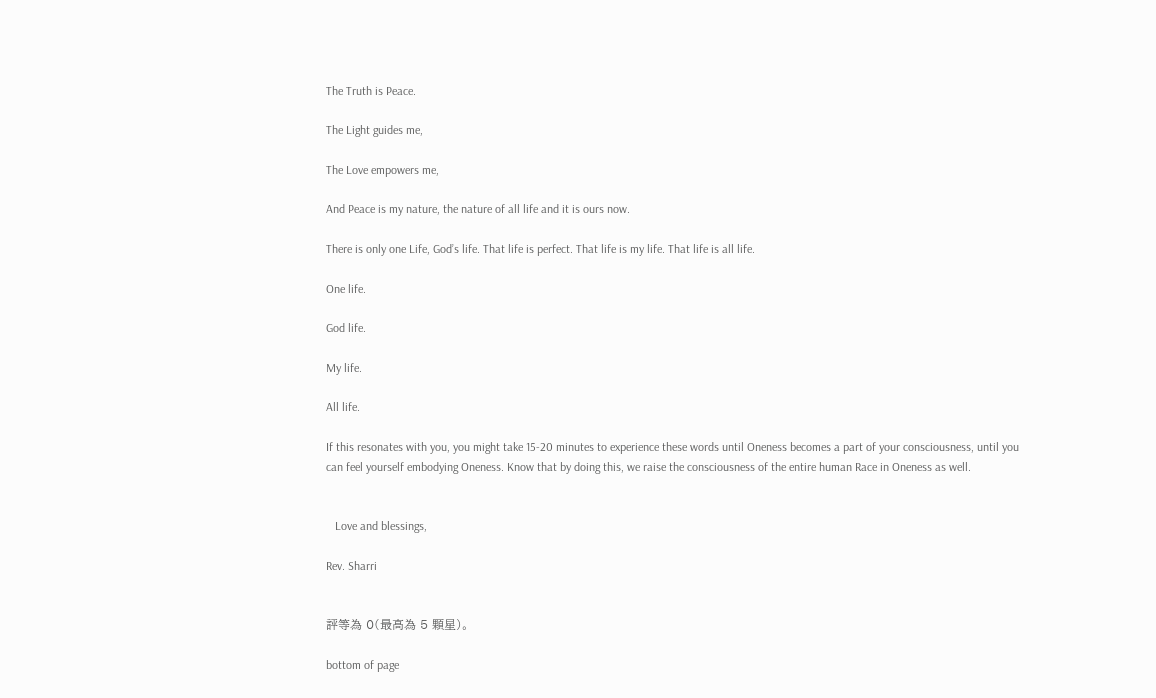The Truth is Peace.

The Light guides me,

The Love empowers me,

And Peace is my nature, the nature of all life and it is ours now.

There is only one Life, God’s life. That life is perfect. That life is my life. That life is all life.

One life.

God life.

My life.

All life.

If this resonates with you, you might take 15-20 minutes to experience these words until Oneness becomes a part of your consciousness, until you can feel yourself embodying Oneness. Know that by doing this, we raise the consciousness of the entire human Race in Oneness as well.


   Love and blessings,

Rev. Sharri


評等為 0(最高為 5 顆星)。

bottom of page